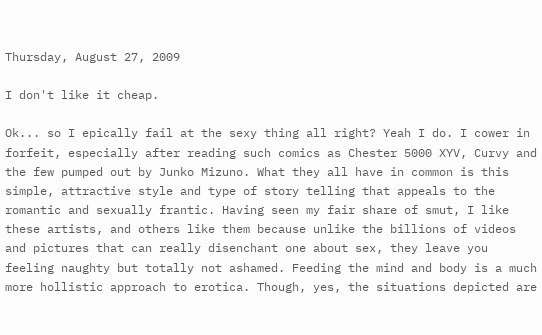Thursday, August 27, 2009

I don't like it cheap.

Ok... so I epically fail at the sexy thing all right? Yeah I do. I cower in forfeit, especially after reading such comics as Chester 5000 XYV, Curvy and the few pumped out by Junko Mizuno. What they all have in common is this simple, attractive style and type of story telling that appeals to the romantic and sexually frantic. Having seen my fair share of smut, I like these artists, and others like them because unlike the billions of videos and pictures that can really disenchant one about sex, they leave you feeling naughty but totally not ashamed. Feeding the mind and body is a much more hollistic approach to erotica. Though, yes, the situations depicted are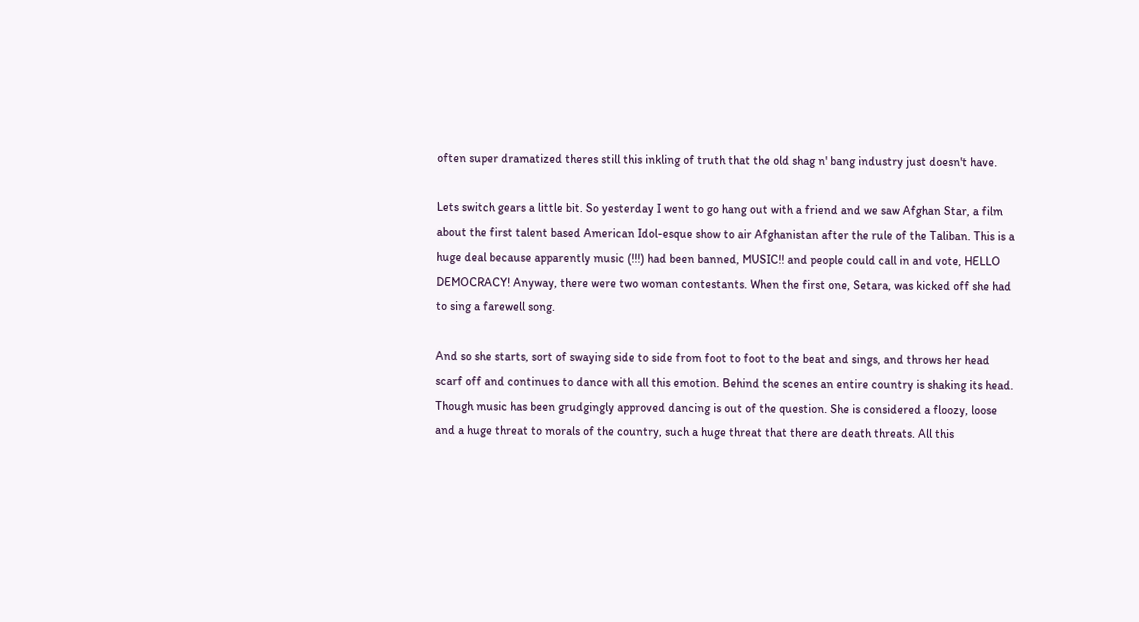often super dramatized theres still this inkling of truth that the old shag n' bang industry just doesn't have.

Lets switch gears a little bit. So yesterday I went to go hang out with a friend and we saw Afghan Star, a film about the first talent based American Idol-esque show to air Afghanistan after the rule of the Taliban. This is a huge deal because apparently music (!!!) had been banned, MUSIC!! and people could call in and vote, HELLO DEMOCRACY! Anyway, there were two woman contestants. When the first one, Setara, was kicked off she had to sing a farewell song.

And so she starts, sort of swaying side to side from foot to foot to the beat and sings, and throws her head scarf off and continues to dance with all this emotion. Behind the scenes an entire country is shaking its head. Though music has been grudgingly approved dancing is out of the question. She is considered a floozy, loose and a huge threat to morals of the country, such a huge threat that there are death threats. All this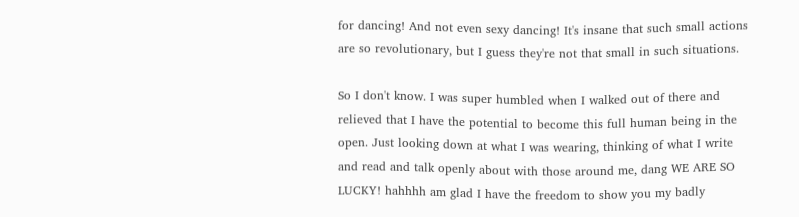for dancing! And not even sexy dancing! It's insane that such small actions are so revolutionary, but I guess they're not that small in such situations.

So I don't know. I was super humbled when I walked out of there and relieved that I have the potential to become this full human being in the open. Just looking down at what I was wearing, thinking of what I write and read and talk openly about with those around me, dang WE ARE SO LUCKY! hahhhh am glad I have the freedom to show you my badly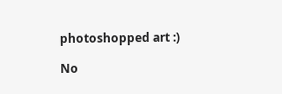photoshopped art :)

No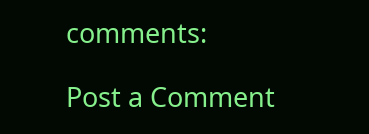comments:

Post a Comment